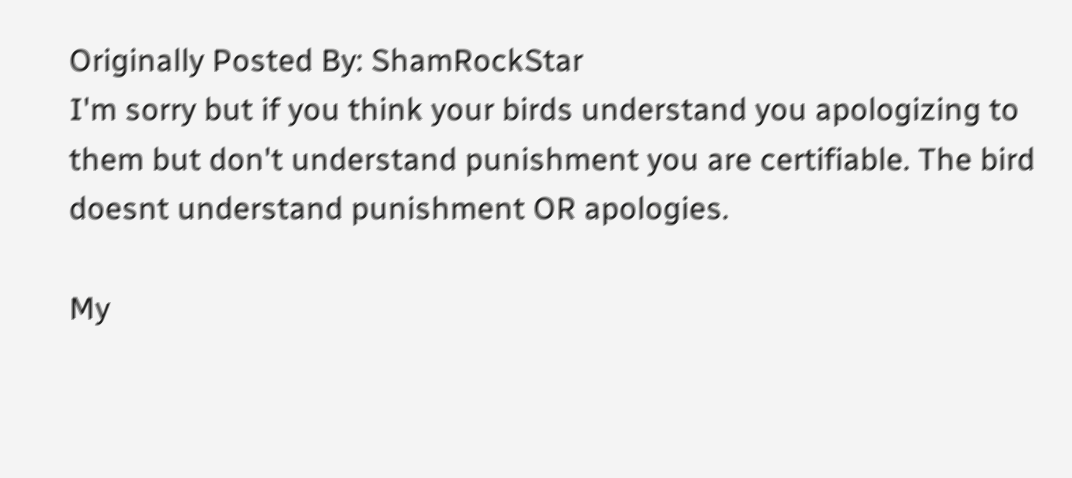Originally Posted By: ShamRockStar
I'm sorry but if you think your birds understand you apologizing to them but don't understand punishment you are certifiable. The bird doesnt understand punishment OR apologies.

My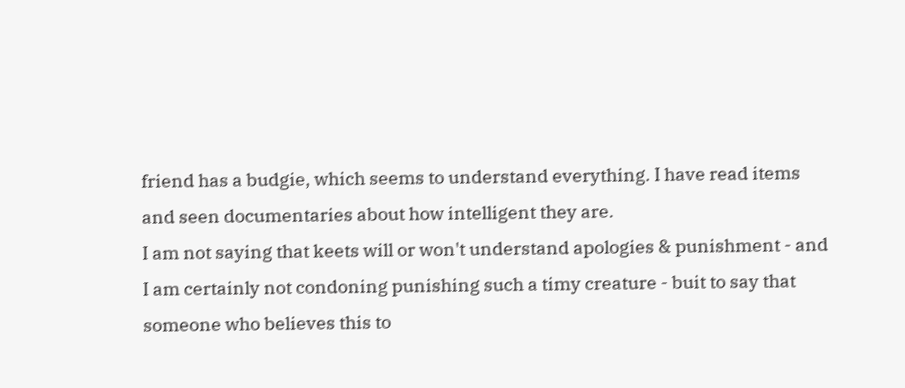friend has a budgie, which seems to understand everything. I have read items and seen documentaries about how intelligent they are.
I am not saying that keets will or won't understand apologies & punishment - and I am certainly not condoning punishing such a timy creature - buit to say that someone who believes this to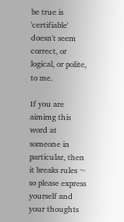be true is 'certifiable' doesn't seem correct, or logical, or polite, to me.

If you are aimimg this word at someone in particular, then it breaks rules ~ so please express yourself and your thoughts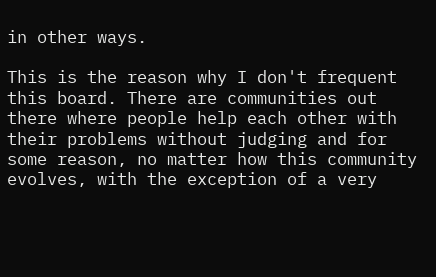in other ways.

This is the reason why I don't frequent this board. There are communities out there where people help each other with their problems without judging and for some reason, no matter how this community evolves, with the exception of a very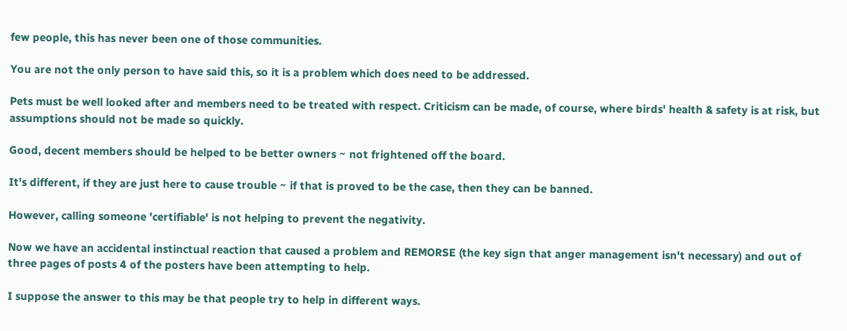few people, this has never been one of those communities.

You are not the only person to have said this, so it is a problem which does need to be addressed.

Pets must be well looked after and members need to be treated with respect. Criticism can be made, of course, where birds' health & safety is at risk, but assumptions should not be made so quickly.

Good, decent members should be helped to be better owners ~ not frightened off the board.

It's different, if they are just here to cause trouble ~ if that is proved to be the case, then they can be banned.

However, calling someone 'certifiable' is not helping to prevent the negativity.

Now we have an accidental instinctual reaction that caused a problem and REMORSE (the key sign that anger management isn't necessary) and out of three pages of posts 4 of the posters have been attempting to help.

I suppose the answer to this may be that people try to help in different ways.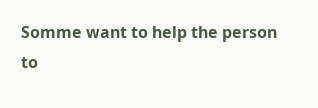Somme want to help the person to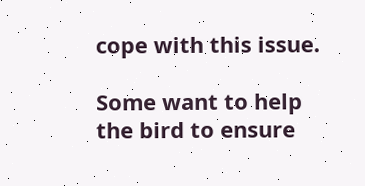cope with this issue.

Some want to help the bird to ensure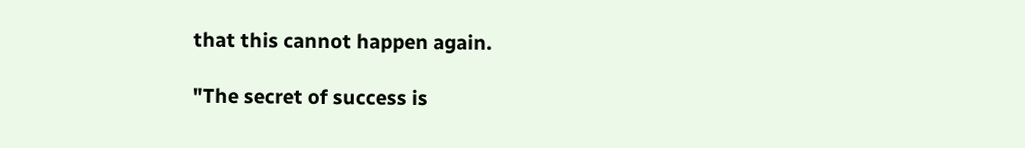that this cannot happen again.

"The secret of success is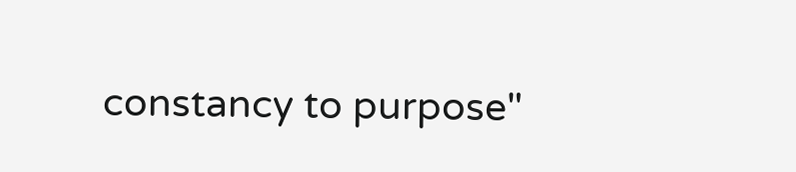constancy to purpose"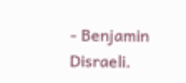- Benjamin Disraeli.